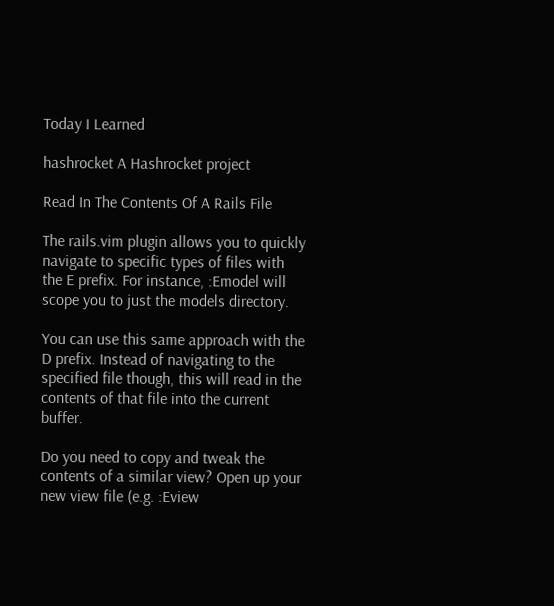Today I Learned

hashrocket A Hashrocket project

Read In The Contents Of A Rails File

The rails.vim plugin allows you to quickly navigate to specific types of files with the E prefix. For instance, :Emodel will scope you to just the models directory.

You can use this same approach with the D prefix. Instead of navigating to the specified file though, this will read in the contents of that file into the current buffer.

Do you need to copy and tweak the contents of a similar view? Open up your new view file (e.g. :Eview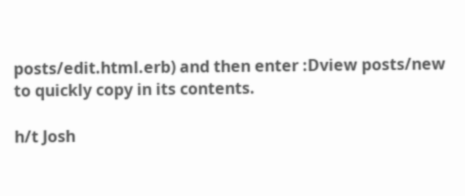posts/edit.html.erb) and then enter :Dview posts/new to quickly copy in its contents.

h/t Josh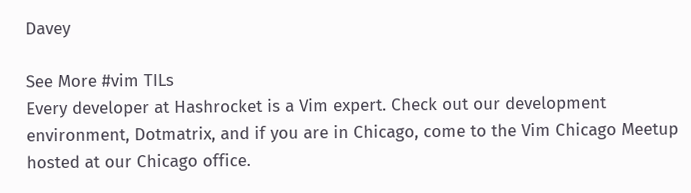Davey

See More #vim TILs
Every developer at Hashrocket is a Vim expert. Check out our development environment, Dotmatrix, and if you are in Chicago, come to the Vim Chicago Meetup hosted at our Chicago office.